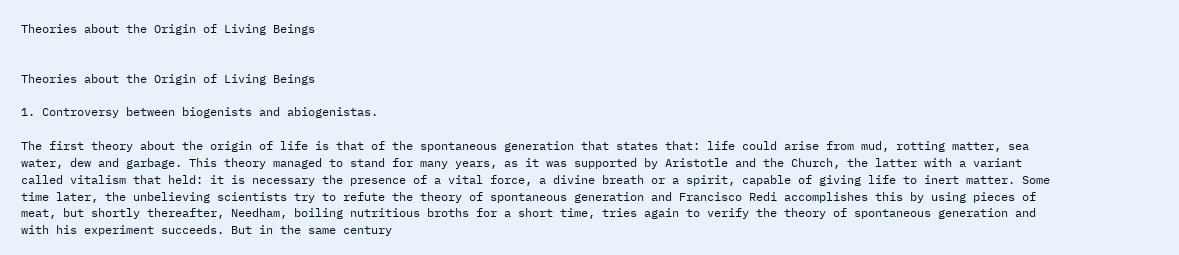Theories about the Origin of Living Beings


Theories about the Origin of Living Beings

1. Controversy between biogenists and abiogenistas.

The first theory about the origin of life is that of the spontaneous generation that states that: life could arise from mud, rotting matter, sea water, dew and garbage. This theory managed to stand for many years, as it was supported by Aristotle and the Church, the latter with a variant called vitalism that held: it is necessary the presence of a vital force, a divine breath or a spirit, capable of giving life to inert matter. Some time later, the unbelieving scientists try to refute the theory of spontaneous generation and Francisco Redi accomplishes this by using pieces of meat, but shortly thereafter, Needham, boiling nutritious broths for a short time, tries again to verify the theory of spontaneous generation and with his experiment succeeds. But in the same century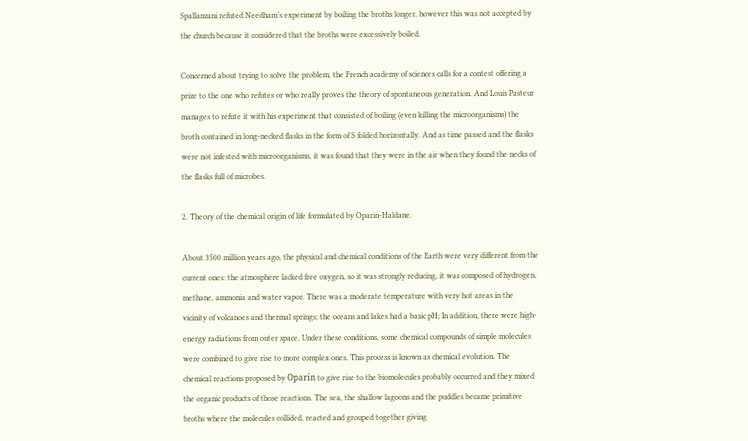Spallanzani refuted Needham’s experiment by boiling the broths longer, however this was not accepted by the church because it considered that the broths were excessively boiled.

Concerned about trying to solve the problem, the French academy of sciences calls for a contest offering a prize to the one who refutes or who really proves the theory of spontaneous generation. And Louis Pasteur manages to refute it with his experiment that consisted of boiling (even killing the microorganisms) the broth contained in long-necked flasks in the form of S folded horizontally. And as time passed and the flasks were not infested with microorganisms, it was found that they were in the air when they found the necks of the flasks full of microbes.

2. Theory of the chemical origin of life formulated by Oparin-Haldane.

About 3500 million years ago, the physical and chemical conditions of the Earth were very different from the current ones: the atmosphere lacked free oxygen, so it was strongly reducing, it was composed of hydrogen, methane, ammonia and water vapor. There was a moderate temperature with very hot areas in the vicinity of volcanoes and thermal springs; the oceans and lakes had a basic pH; In addition, there were high-energy radiations from outer space. Under these conditions, some chemical compounds of simple molecules were combined to give rise to more complex ones. This process is known as chemical evolution. The chemical reactions proposed by Oparín to give rise to the biomolecules probably occurred and they mixed the organic products of those reactions. The sea, the shallow lagoons and the puddles became primitive broths where the molecules collided, reacted and grouped together giving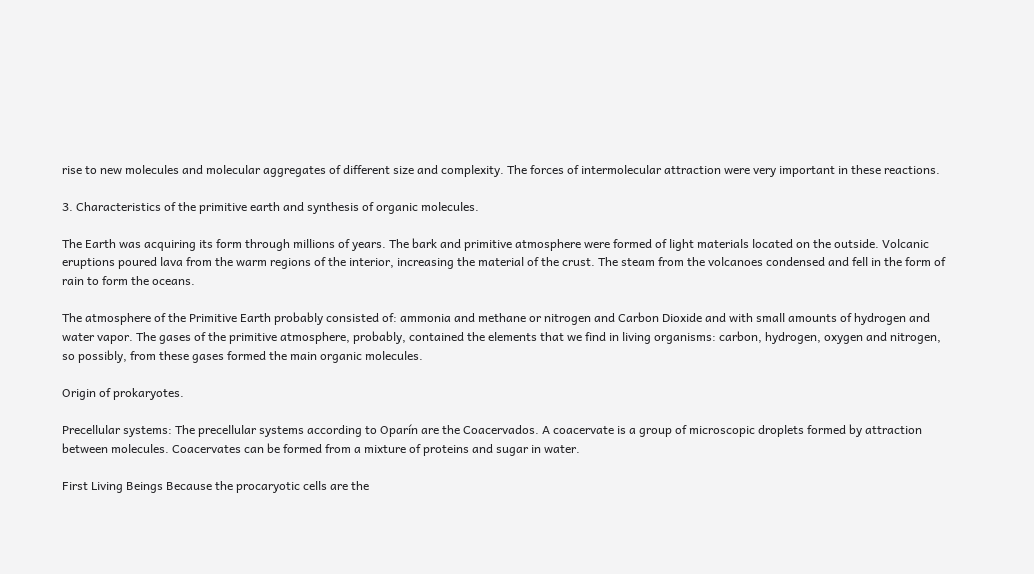rise to new molecules and molecular aggregates of different size and complexity. The forces of intermolecular attraction were very important in these reactions.

3. Characteristics of the primitive earth and synthesis of organic molecules.

The Earth was acquiring its form through millions of years. The bark and primitive atmosphere were formed of light materials located on the outside. Volcanic eruptions poured lava from the warm regions of the interior, increasing the material of the crust. The steam from the volcanoes condensed and fell in the form of rain to form the oceans.

The atmosphere of the Primitive Earth probably consisted of: ammonia and methane or nitrogen and Carbon Dioxide and with small amounts of hydrogen and water vapor. The gases of the primitive atmosphere, probably, contained the elements that we find in living organisms: carbon, hydrogen, oxygen and nitrogen, so possibly, from these gases formed the main organic molecules.

Origin of prokaryotes.

Precellular systems: The precellular systems according to Oparín are the Coacervados. A coacervate is a group of microscopic droplets formed by attraction between molecules. Coacervates can be formed from a mixture of proteins and sugar in water.

First Living Beings Because the procaryotic cells are the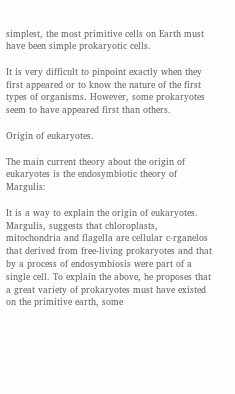simplest, the most primitive cells on Earth must have been simple prokaryotic cells.

It is very difficult to pinpoint exactly when they first appeared or to know the nature of the first types of organisms. However, some prokaryotes seem to have appeared first than others.

Origin of eukaryotes.

The main current theory about the origin of eukaryotes is the endosymbiotic theory of Margulis:

It is a way to explain the origin of eukaryotes. Margulis, suggests that chloroplasts, mitochondria and flagella are cellular c-rganelos that derived from free-living prokaryotes and that by a process of endosymbiosis were part of a single cell. To explain the above, he proposes that a great variety of prokaryotes must have existed on the primitive earth, some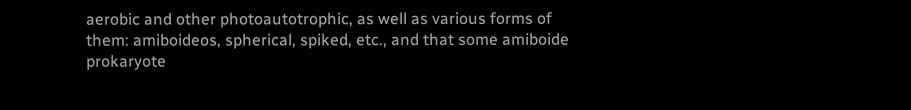aerobic and other photoautotrophic, as well as various forms of them: amiboideos, spherical, spiked, etc., and that some amiboide prokaryote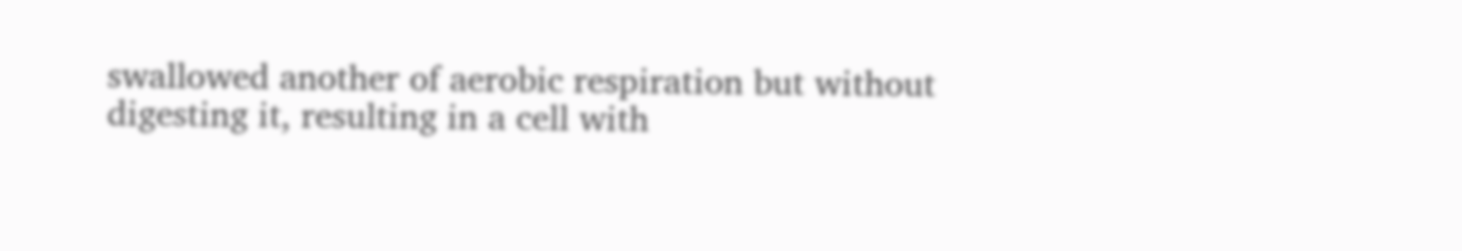swallowed another of aerobic respiration but without digesting it, resulting in a cell with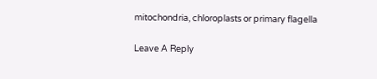mitochondria, chloroplasts or primary flagella

Leave A Reply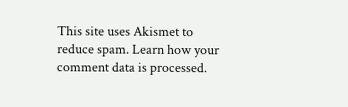This site uses Akismet to reduce spam. Learn how your comment data is processed.